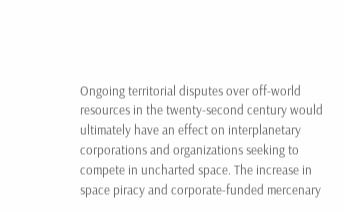Ongoing territorial disputes over off-world resources in the twenty-second century would ultimately have an effect on interplanetary corporations and organizations seeking to compete in uncharted space. The increase in space piracy and corporate-funded mercenary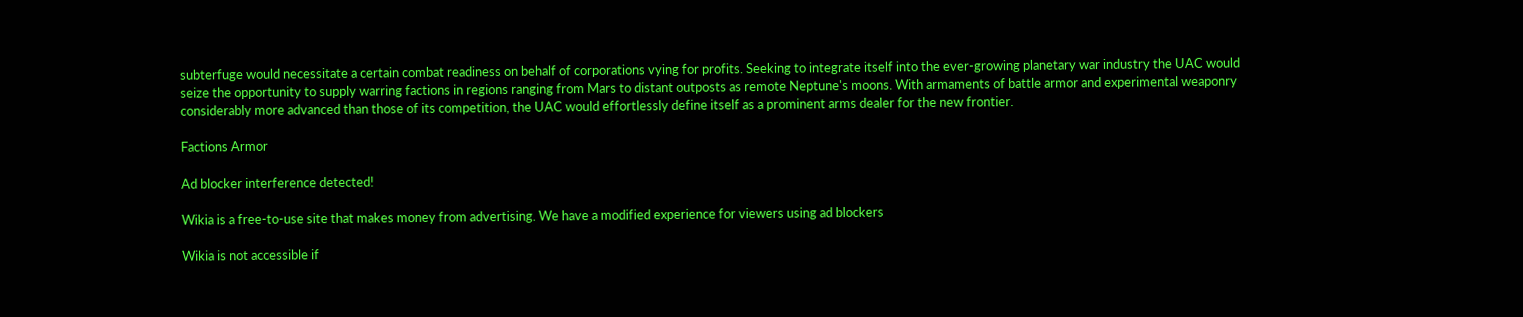subterfuge would necessitate a certain combat readiness on behalf of corporations vying for profits. Seeking to integrate itself into the ever-growing planetary war industry the UAC would seize the opportunity to supply warring factions in regions ranging from Mars to distant outposts as remote Neptune's moons. With armaments of battle armor and experimental weaponry considerably more advanced than those of its competition, the UAC would effortlessly define itself as a prominent arms dealer for the new frontier.

Factions Armor

Ad blocker interference detected!

Wikia is a free-to-use site that makes money from advertising. We have a modified experience for viewers using ad blockers

Wikia is not accessible if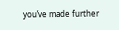you’ve made further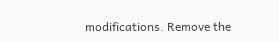modifications. Remove the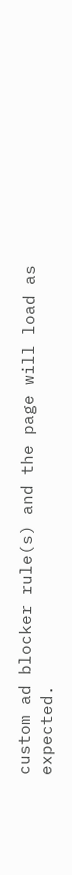custom ad blocker rule(s) and the page will load as expected.